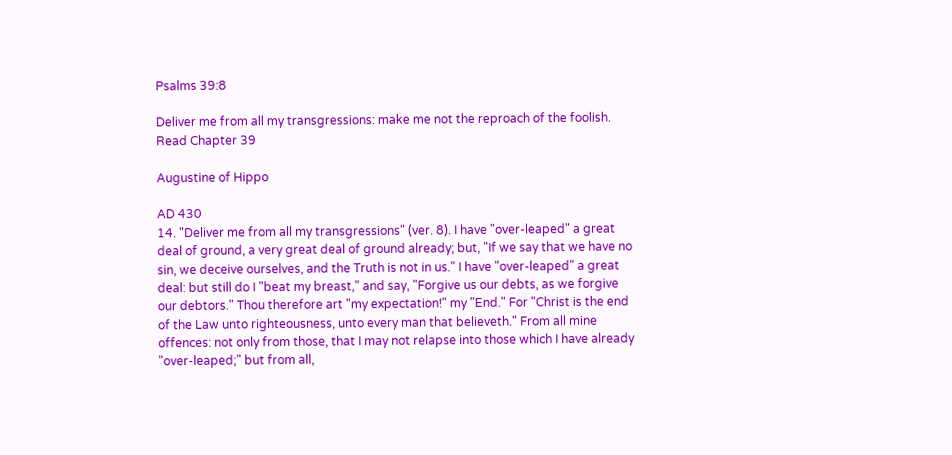Psalms 39:8

Deliver me from all my transgressions: make me not the reproach of the foolish.
Read Chapter 39

Augustine of Hippo

AD 430
14. "Deliver me from all my transgressions" (ver. 8). I have "over-leaped" a great deal of ground, a very great deal of ground already; but, "If we say that we have no sin, we deceive ourselves, and the Truth is not in us." I have "over-leaped" a great deal: but still do I "beat my breast," and say, "Forgive us our debts, as we forgive our debtors." Thou therefore art "my expectation!" my "End." For "Christ is the end of the Law unto righteousness, unto every man that believeth." From all mine offences: not only from those, that I may not relapse into those which I have already "over-leaped;" but from all,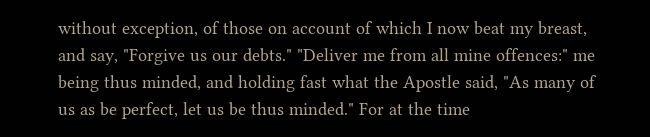without exception, of those on account of which I now beat my breast, and say, "Forgive us our debts." "Deliver me from all mine offences:" me being thus minded, and holding fast what the Apostle said, "As many of us as be perfect, let us be thus minded." For at the time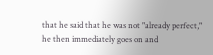that he said that he was not "already perfect," he then immediately goes on and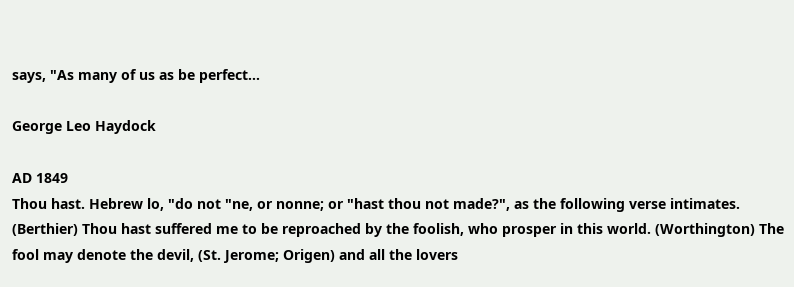says, "As many of us as be perfect...

George Leo Haydock

AD 1849
Thou hast. Hebrew lo, "do not "ne, or nonne; or "hast thou not made?", as the following verse intimates. (Berthier) Thou hast suffered me to be reproached by the foolish, who prosper in this world. (Worthington) The fool may denote the devil, (St. Jerome; Origen) and all the lovers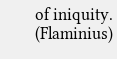of iniquity. (Flaminius)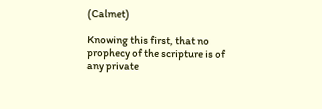(Calmet)

Knowing this first, that no prophecy of the scripture is of any private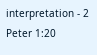interpretation - 2 Peter 1:20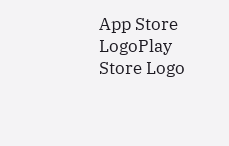App Store LogoPlay Store Logo